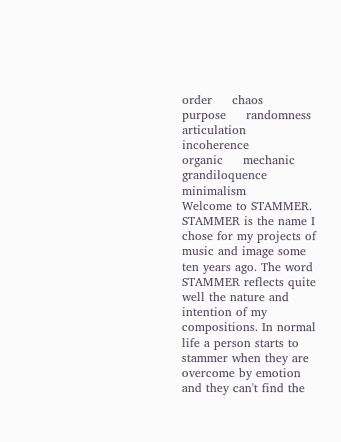order     chaos
purpose     randomness
articulation     incoherence
organic     mechanic
grandiloquence     minimalism
Welcome to STAMMER. STAMMER is the name I chose for my projects of music and image some ten years ago. The word STAMMER reflects quite well the nature and intention of my compositions. In normal life a person starts to stammer when they are overcome by emotion and they can't find the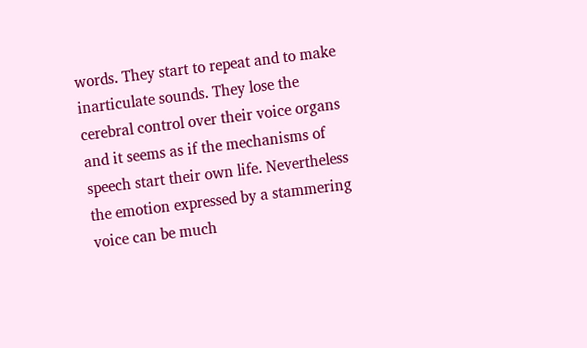words. They start to repeat and to make inarticulate sounds. They lose the cerebral control over their voice organs and it seems as if the mechanisms of speech start their own life. Nevertheless the emotion expressed by a stammering voice can be much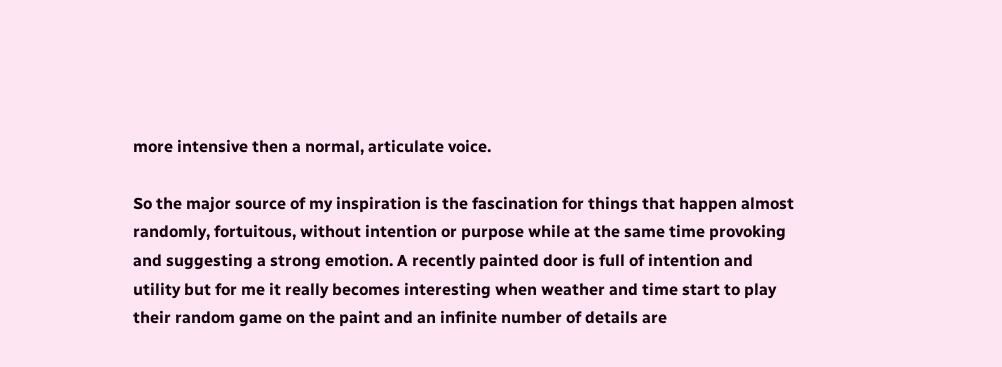more intensive then a normal, articulate voice.

So the major source of my inspiration is the fascination for things that happen almost randomly, fortuitous, without intention or purpose while at the same time provoking and suggesting a strong emotion. A recently painted door is full of intention and utility but for me it really becomes interesting when weather and time start to play their random game on the paint and an infinite number of details are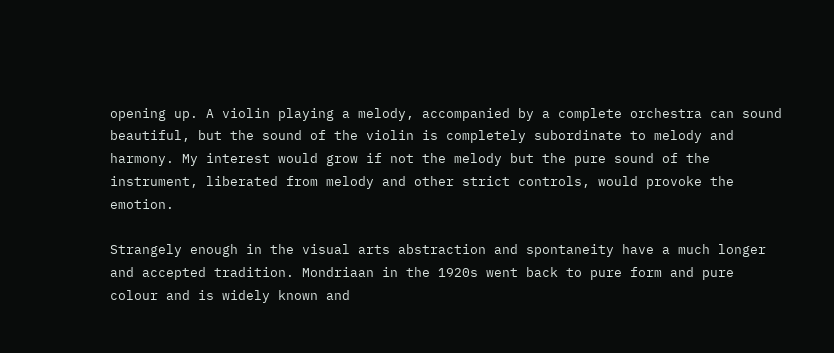opening up. A violin playing a melody, accompanied by a complete orchestra can sound beautiful, but the sound of the violin is completely subordinate to melody and harmony. My interest would grow if not the melody but the pure sound of the instrument, liberated from melody and other strict controls, would provoke the emotion.

Strangely enough in the visual arts abstraction and spontaneity have a much longer and accepted tradition. Mondriaan in the 1920s went back to pure form and pure colour and is widely known and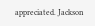appreciated. Jackson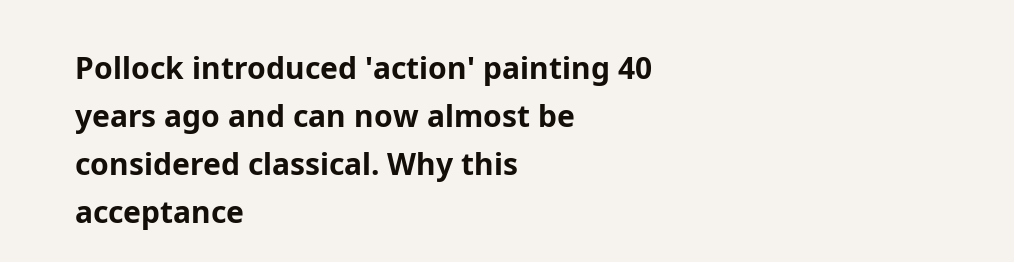Pollock introduced 'action' painting 40 years ago and can now almost be considered classical. Why this acceptance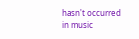hasn't occurred in music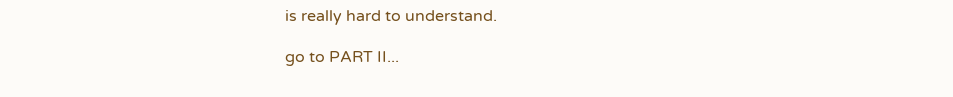is really hard to understand.

go to PART II...